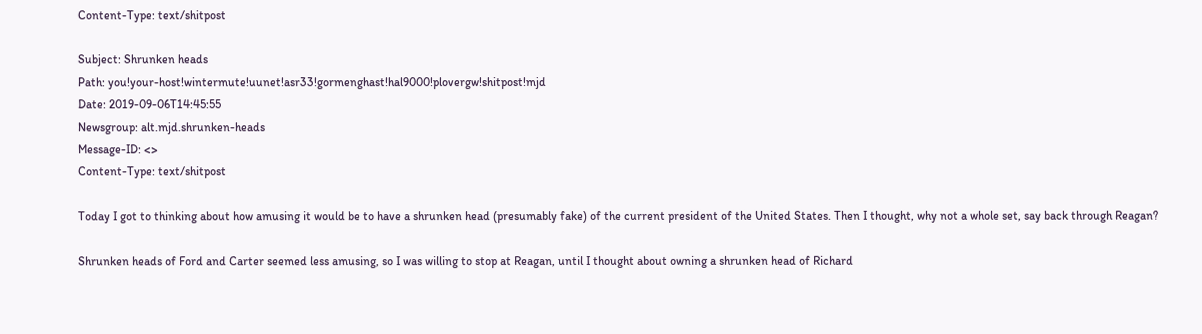Content-Type: text/shitpost

Subject: Shrunken heads
Path: you!your-host!wintermute!uunet!asr33!gormenghast!hal9000!plovergw!shitpost!mjd
Date: 2019-09-06T14:45:55
Newsgroup: alt.mjd.shrunken-heads
Message-ID: <>
Content-Type: text/shitpost

Today I got to thinking about how amusing it would be to have a shrunken head (presumably fake) of the current president of the United States. Then I thought, why not a whole set, say back through Reagan?

Shrunken heads of Ford and Carter seemed less amusing, so I was willing to stop at Reagan, until I thought about owning a shrunken head of Richard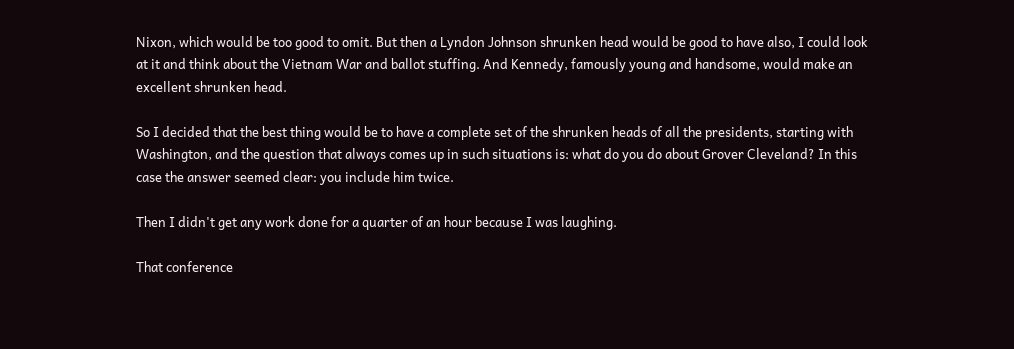Nixon, which would be too good to omit. But then a Lyndon Johnson shrunken head would be good to have also, I could look at it and think about the Vietnam War and ballot stuffing. And Kennedy, famously young and handsome, would make an excellent shrunken head.

So I decided that the best thing would be to have a complete set of the shrunken heads of all the presidents, starting with Washington, and the question that always comes up in such situations is: what do you do about Grover Cleveland? In this case the answer seemed clear: you include him twice.

Then I didn't get any work done for a quarter of an hour because I was laughing.

That conference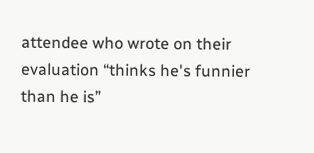attendee who wrote on their evaluation “thinks he's funnier than he is”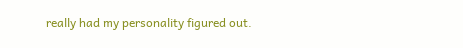really had my personality figured out.